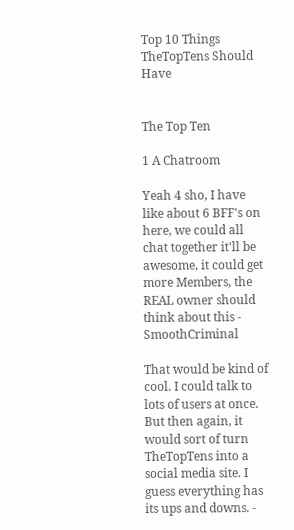Top 10 Things TheTopTens Should Have


The Top Ten

1 A Chatroom

Yeah 4 sho, I have like about 6 BFF's on here, we could all chat together it'll be awesome, it could get more Members, the REAL owner should think about this - SmoothCriminal

That would be kind of cool. I could talk to lots of users at once. But then again, it would sort of turn TheTopTens into a social media site. I guess everything has its ups and downs. -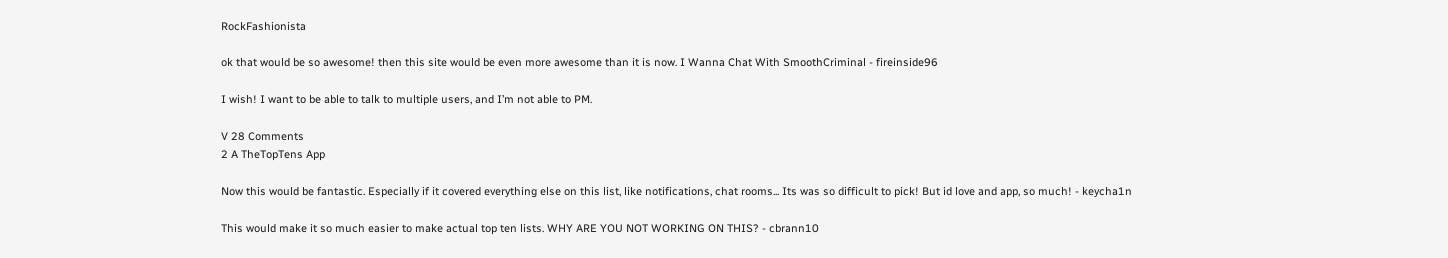RockFashionista

ok that would be so awesome! then this site would be even more awesome than it is now. I Wanna Chat With SmoothCriminal - fireinside96

I wish! I want to be able to talk to multiple users, and I’m not able to PM.

V 28 Comments
2 A TheTopTens App

Now this would be fantastic. Especially if it covered everything else on this list, like notifications, chat rooms... Its was so difficult to pick! But id love and app, so much! - keycha1n

This would make it so much easier to make actual top ten lists. WHY ARE YOU NOT WORKING ON THIS? - cbrann10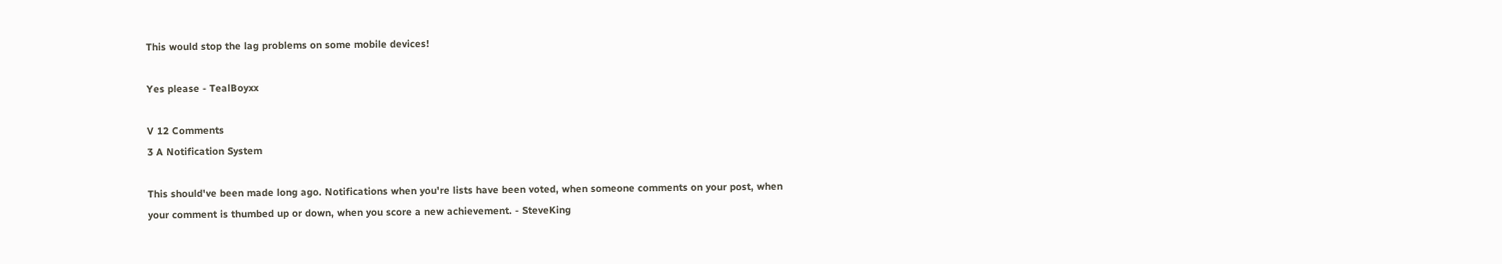This would stop the lag problems on some mobile devices!

Yes please - TealBoyxx

V 12 Comments
3 A Notification System

This should've been made long ago. Notifications when you're lists have been voted, when someone comments on your post, when your comment is thumbed up or down, when you score a new achievement. - SteveKing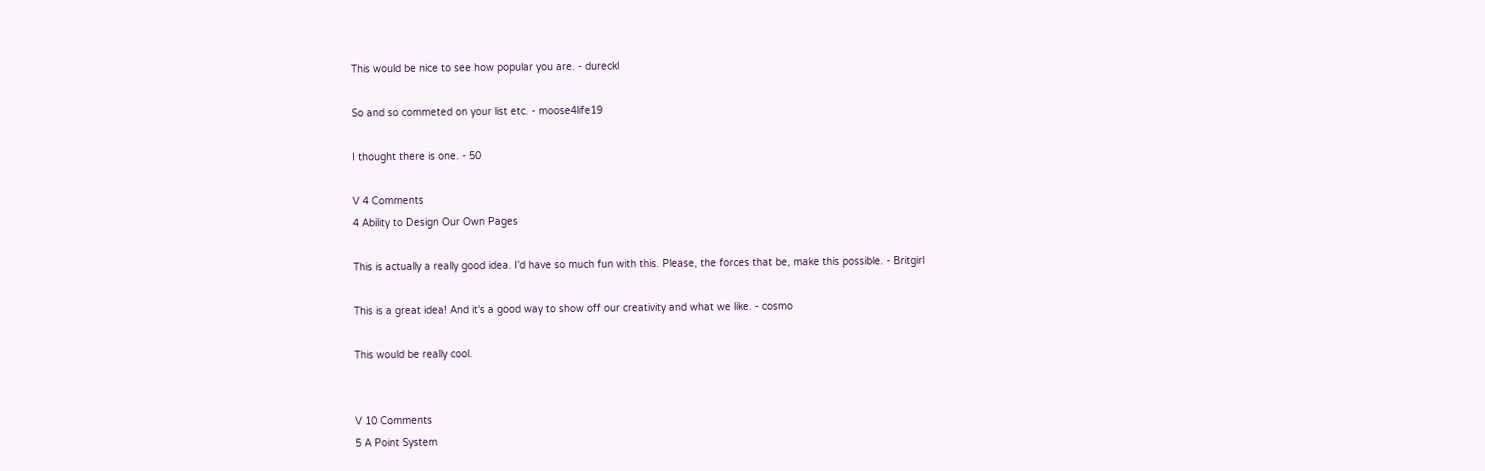This would be nice to see how popular you are. - dureckl

So and so commeted on your list etc. - moose4life19

I thought there is one. - 50

V 4 Comments
4 Ability to Design Our Own Pages

This is actually a really good idea. I'd have so much fun with this. Please, the forces that be, make this possible. - Britgirl

This is a great idea! And it's a good way to show off our creativity and what we like. - cosmo

This would be really cool.


V 10 Comments
5 A Point System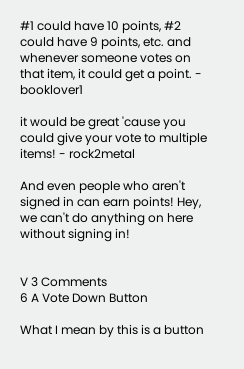#1 could have 10 points, #2 could have 9 points, etc. and whenever someone votes on that item, it could get a point. - booklover1

it would be great 'cause you could give your vote to multiple items! - rock2metal

And even people who aren't signed in can earn points! Hey, we can't do anything on here without signing in!


V 3 Comments
6 A Vote Down Button

What I mean by this is a button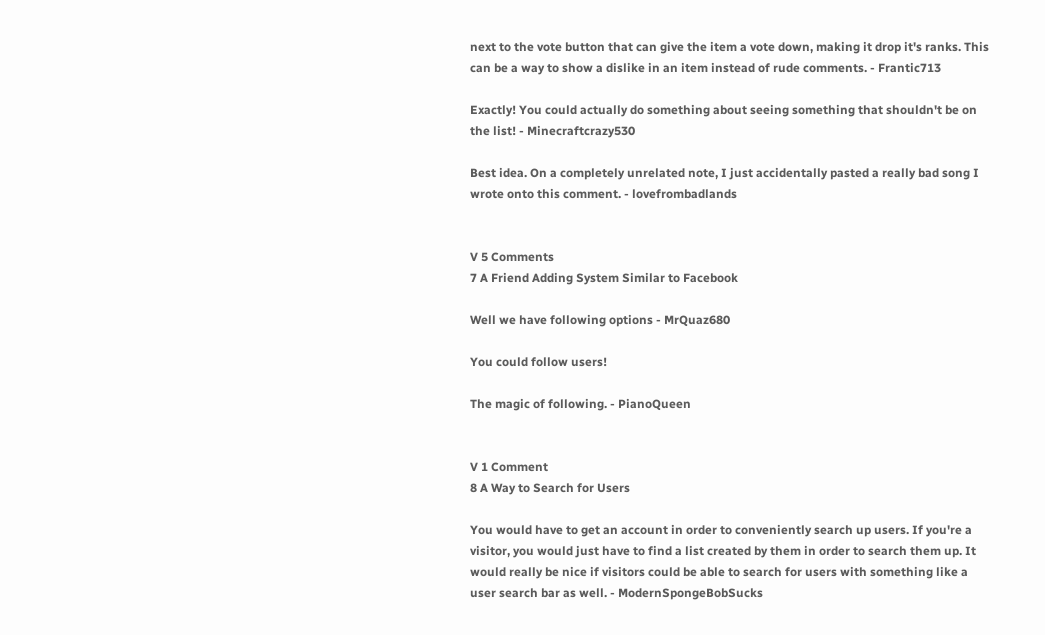next to the vote button that can give the item a vote down, making it drop it's ranks. This can be a way to show a dislike in an item instead of rude comments. - Frantic713

Exactly! You could actually do something about seeing something that shouldn't be on the list! - Minecraftcrazy530

Best idea. On a completely unrelated note, I just accidentally pasted a really bad song I wrote onto this comment. - lovefrombadlands


V 5 Comments
7 A Friend Adding System Similar to Facebook

Well we have following options - MrQuaz680

You could follow users!

The magic of following. - PianoQueen


V 1 Comment
8 A Way to Search for Users

You would have to get an account in order to conveniently search up users. If you're a visitor, you would just have to find a list created by them in order to search them up. It would really be nice if visitors could be able to search for users with something like a user search bar as well. - ModernSpongeBobSucks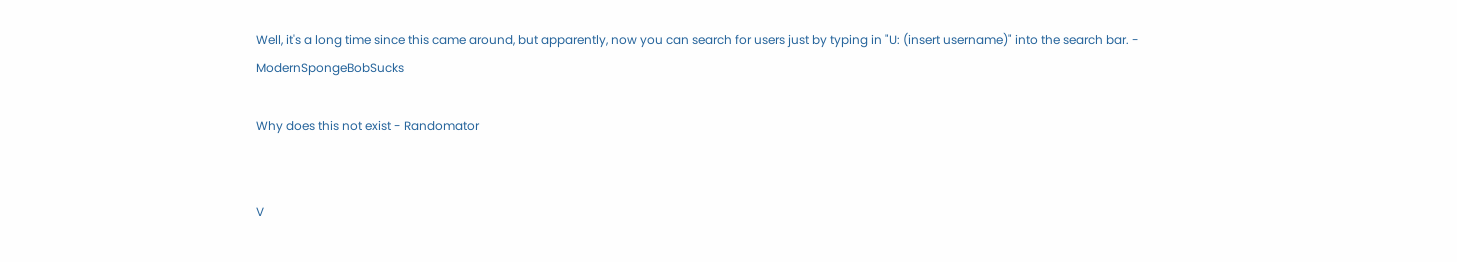Well, it's a long time since this came around, but apparently, now you can search for users just by typing in "U: (insert username)" into the search bar. - ModernSpongeBobSucks

Why does this not exist - Randomator


V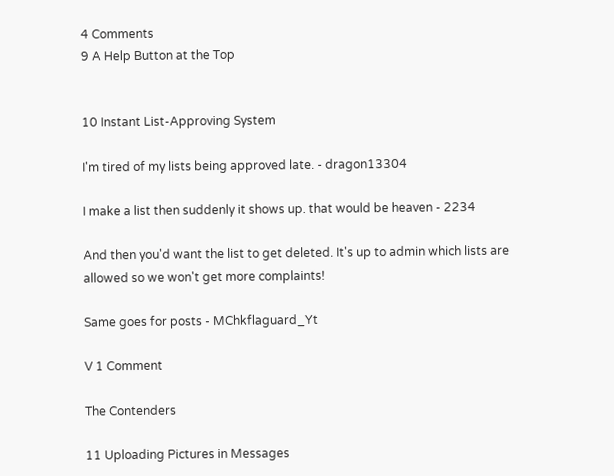4 Comments
9 A Help Button at the Top


10 Instant List-Approving System

I'm tired of my lists being approved late. - dragon13304

I make a list then suddenly it shows up. that would be heaven - 2234

And then you'd want the list to get deleted. It's up to admin which lists are allowed so we won't get more complaints!

Same goes for posts - MChkflaguard_Yt

V 1 Comment

The Contenders

11 Uploading Pictures in Messages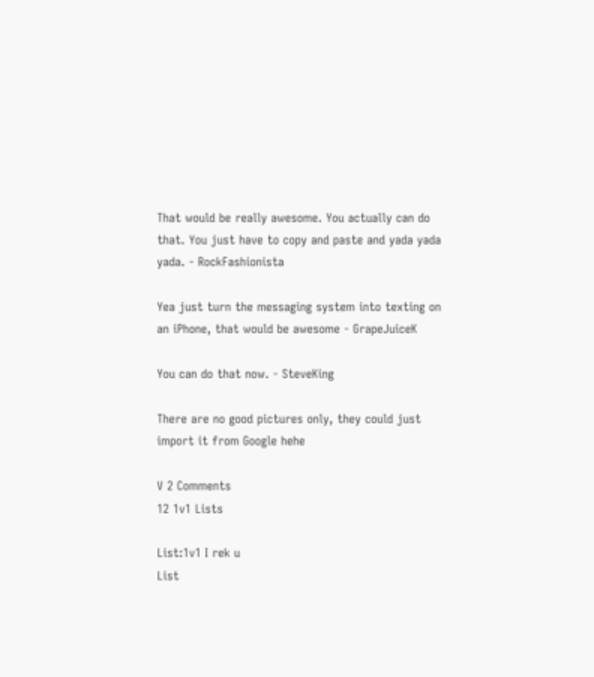That would be really awesome. You actually can do that. You just have to copy and paste and yada yada yada. - RockFashionista

Yea just turn the messaging system into texting on an iPhone, that would be awesome - GrapeJuiceK

You can do that now. - SteveKing

There are no good pictures only, they could just import it from Google hehe

V 2 Comments
12 1v1 Lists

List:1v1 I rek u
List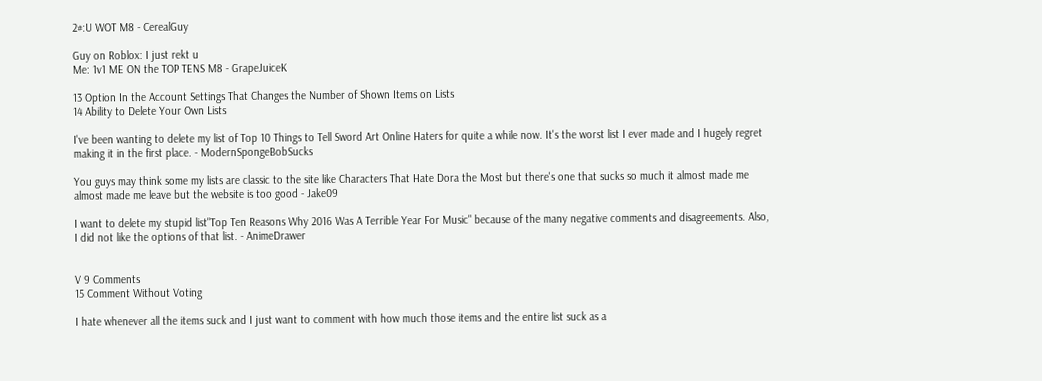2#:U WOT M8 - CerealGuy

Guy on Roblox: I just rekt u
Me: 1v1 ME ON the TOP TENS M8 - GrapeJuiceK

13 Option In the Account Settings That Changes the Number of Shown Items on Lists
14 Ability to Delete Your Own Lists

I've been wanting to delete my list of Top 10 Things to Tell Sword Art Online Haters for quite a while now. It's the worst list I ever made and I hugely regret making it in the first place. - ModernSpongeBobSucks

You guys may think some my lists are classic to the site like Characters That Hate Dora the Most but there's one that sucks so much it almost made me almost made me leave but the website is too good - Jake09

I want to delete my stupid list"Top Ten Reasons Why 2016 Was A Terrible Year For Music" because of the many negative comments and disagreements. Also, I did not like the options of that list. - AnimeDrawer


V 9 Comments
15 Comment Without Voting

I hate whenever all the items suck and I just want to comment with how much those items and the entire list suck as a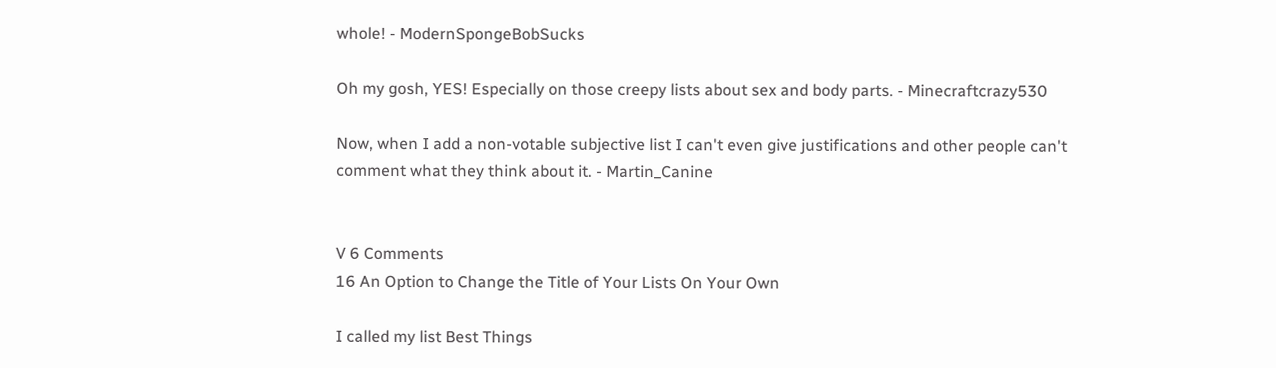whole! - ModernSpongeBobSucks

Oh my gosh, YES! Especially on those creepy lists about sex and body parts. - Minecraftcrazy530

Now, when I add a non-votable subjective list I can't even give justifications and other people can't comment what they think about it. - Martin_Canine


V 6 Comments
16 An Option to Change the Title of Your Lists On Your Own

I called my list Best Things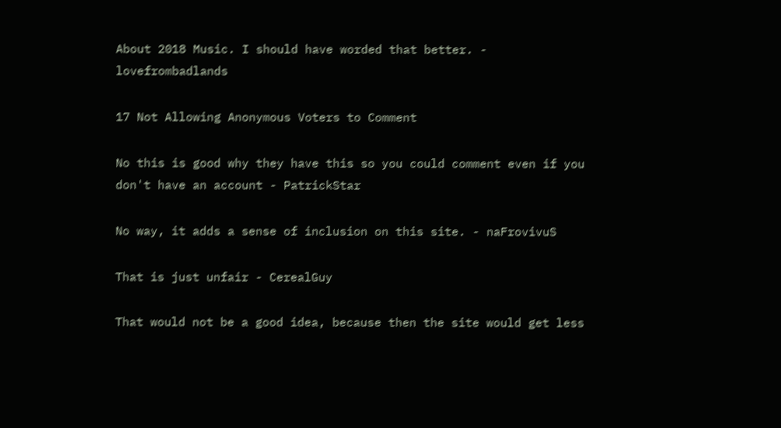About 2018 Music. I should have worded that better. - lovefrombadlands

17 Not Allowing Anonymous Voters to Comment

No this is good why they have this so you could comment even if you don't have an account - PatrickStar

No way, it adds a sense of inclusion on this site. - naFrovivuS

That is just unfair - CerealGuy

That would not be a good idea, because then the site would get less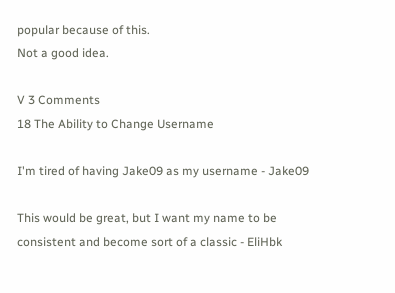popular because of this.
Not a good idea.

V 3 Comments
18 The Ability to Change Username

I'm tired of having Jake09 as my username - Jake09

This would be great, but I want my name to be consistent and become sort of a classic - EliHbk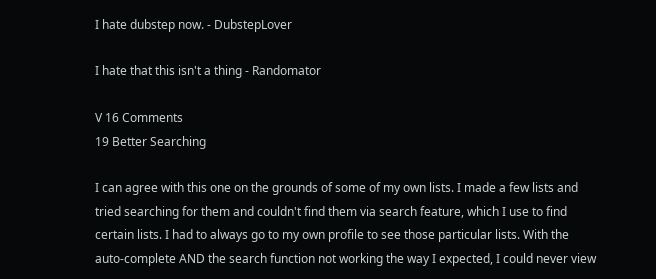I hate dubstep now. - DubstepLover

I hate that this isn't a thing - Randomator

V 16 Comments
19 Better Searching

I can agree with this one on the grounds of some of my own lists. I made a few lists and tried searching for them and couldn't find them via search feature, which I use to find certain lists. I had to always go to my own profile to see those particular lists. With the auto-complete AND the search function not working the way I expected, I could never view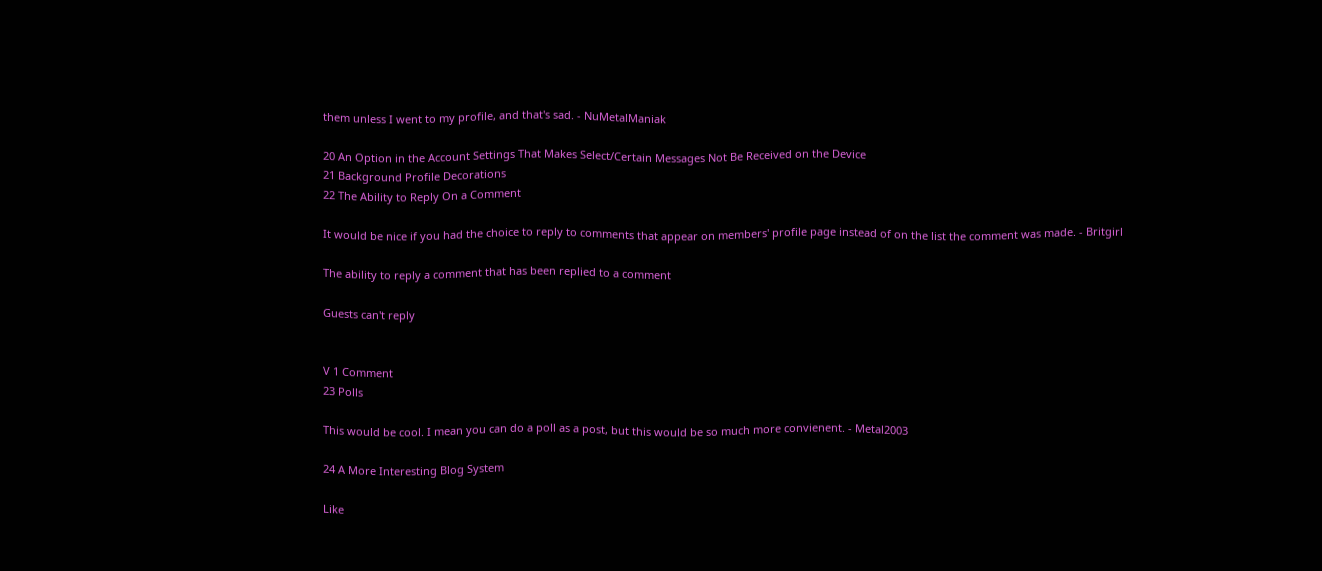them unless I went to my profile, and that's sad. - NuMetalManiak

20 An Option in the Account Settings That Makes Select/Certain Messages Not Be Received on the Device
21 Background Profile Decorations
22 The Ability to Reply On a Comment

It would be nice if you had the choice to reply to comments that appear on members' profile page instead of on the list the comment was made. - Britgirl

The ability to reply a comment that has been replied to a comment

Guests can't reply


V 1 Comment
23 Polls

This would be cool. I mean you can do a poll as a post, but this would be so much more convienent. - Metal2003

24 A More Interesting Blog System

Like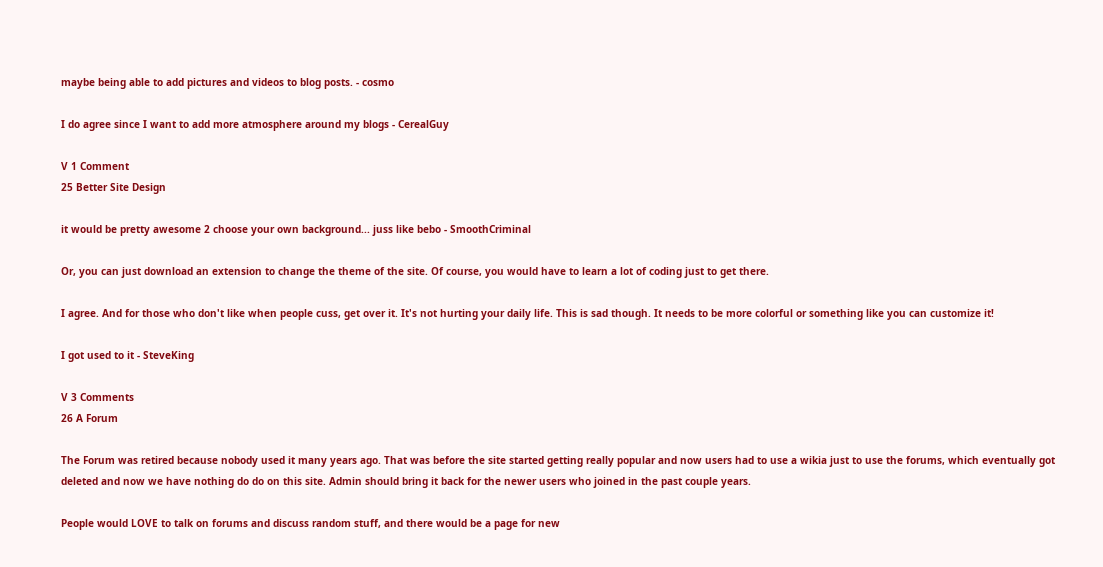maybe being able to add pictures and videos to blog posts. - cosmo

I do agree since I want to add more atmosphere around my blogs - CerealGuy

V 1 Comment
25 Better Site Design

it would be pretty awesome 2 choose your own background... juss like bebo - SmoothCriminal

Or, you can just download an extension to change the theme of the site. Of course, you would have to learn a lot of coding just to get there.

I agree. And for those who don't like when people cuss, get over it. It's not hurting your daily life. This is sad though. It needs to be more colorful or something like you can customize it!

I got used to it - SteveKing

V 3 Comments
26 A Forum

The Forum was retired because nobody used it many years ago. That was before the site started getting really popular and now users had to use a wikia just to use the forums, which eventually got deleted and now we have nothing do do on this site. Admin should bring it back for the newer users who joined in the past couple years.

People would LOVE to talk on forums and discuss random stuff, and there would be a page for new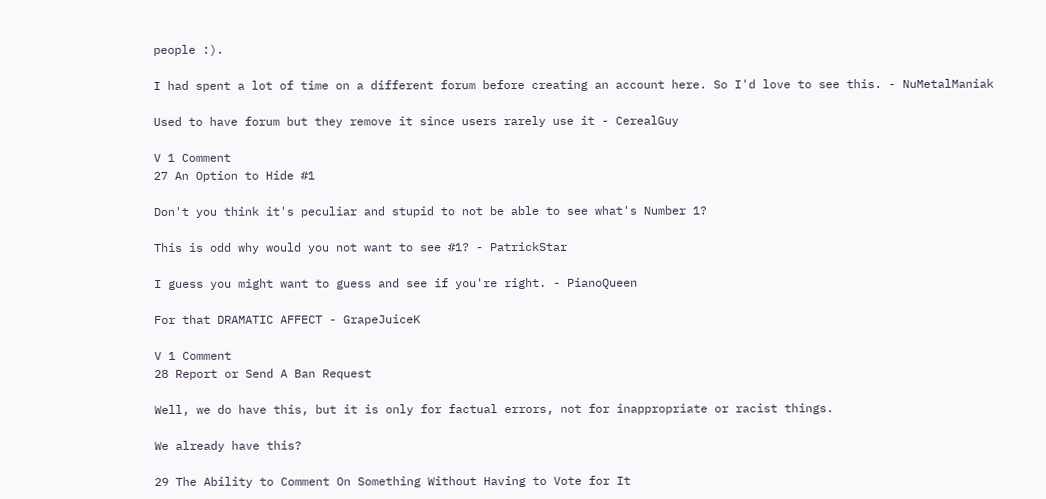people :).

I had spent a lot of time on a different forum before creating an account here. So I'd love to see this. - NuMetalManiak

Used to have forum but they remove it since users rarely use it - CerealGuy

V 1 Comment
27 An Option to Hide #1

Don't you think it's peculiar and stupid to not be able to see what's Number 1?

This is odd why would you not want to see #1? - PatrickStar

I guess you might want to guess and see if you're right. - PianoQueen

For that DRAMATIC AFFECT - GrapeJuiceK

V 1 Comment
28 Report or Send A Ban Request

Well, we do have this, but it is only for factual errors, not for inappropriate or racist things.

We already have this?

29 The Ability to Comment On Something Without Having to Vote for It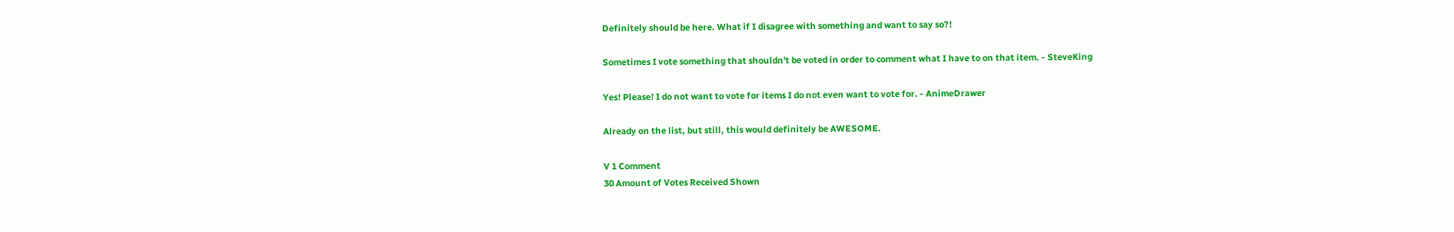Definitely should be here. What if I disagree with something and want to say so?!

Sometimes I vote something that shouldn't be voted in order to comment what I have to on that item. - SteveKing

Yes! Please! I do not want to vote for items I do not even want to vote for. - AnimeDrawer

Already on the list, but still, this would definitely be AWESOME.

V 1 Comment
30 Amount of Votes Received Shown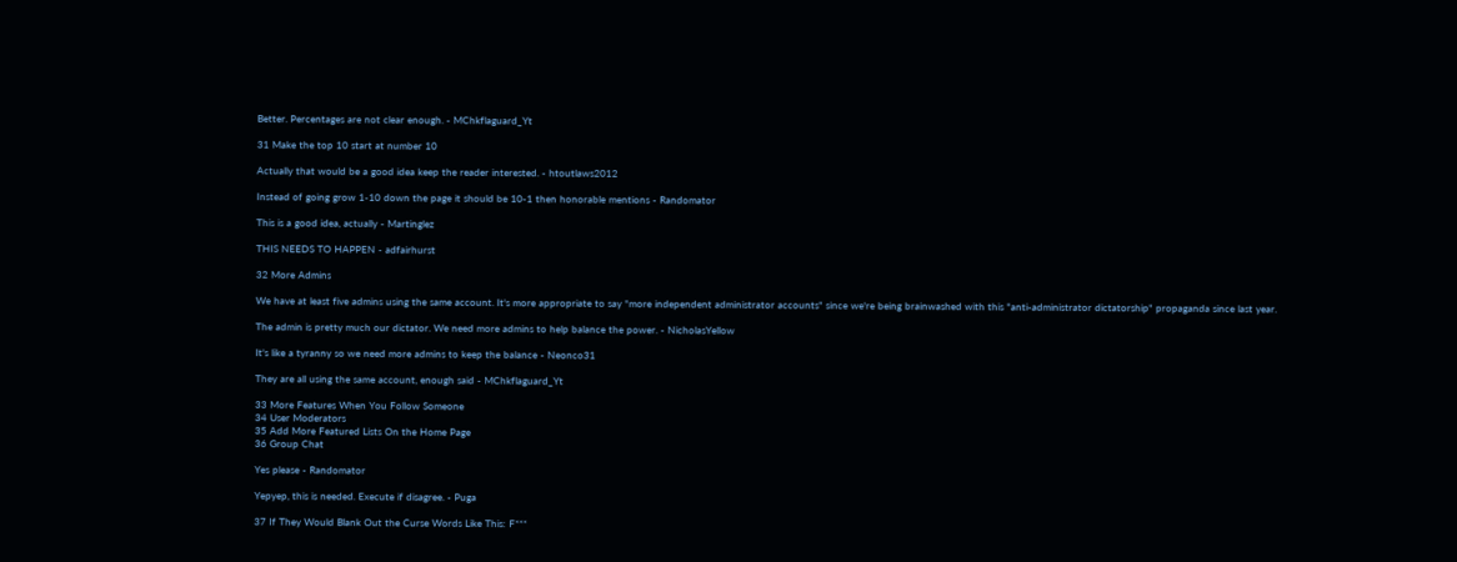Better. Percentages are not clear enough. - MChkflaguard_Yt

31 Make the top 10 start at number 10

Actually that would be a good idea keep the reader interested. - htoutlaws2012

Instead of going grow 1-10 down the page it should be 10-1 then honorable mentions - Randomator

This is a good idea, actually - Martinglez

THIS NEEDS TO HAPPEN - adfairhurst

32 More Admins

We have at least five admins using the same account. It's more appropriate to say "more independent administrator accounts" since we're being brainwashed with this "anti-administrator dictatorship" propaganda since last year.

The admin is pretty much our dictator. We need more admins to help balance the power. - NicholasYellow

It's like a tyranny so we need more admins to keep the balance - Neonco31

They are all using the same account, enough said - MChkflaguard_Yt

33 More Features When You Follow Someone
34 User Moderators
35 Add More Featured Lists On the Home Page
36 Group Chat

Yes please - Randomator

Yepyep, this is needed. Execute if disagree. - Puga

37 If They Would Blank Out the Curse Words Like This: F***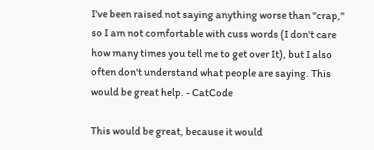I've been raised not saying anything worse than "crap," so I am not comfortable with cuss words (I don't care how many times you tell me to get over It), but I also often don't understand what people are saying. This would be great help. - CatCode

This would be great, because it would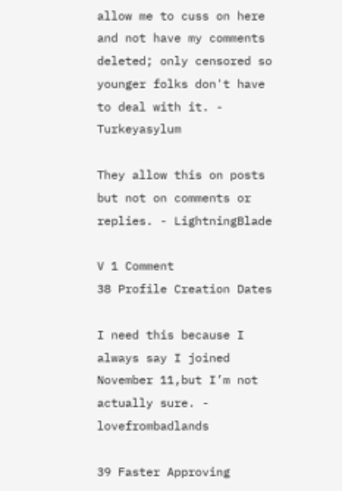allow me to cuss on here and not have my comments deleted; only censored so younger folks don't have to deal with it. - Turkeyasylum

They allow this on posts but not on comments or replies. - LightningBlade

V 1 Comment
38 Profile Creation Dates

I need this because I always say I joined November 11,but I’m not actually sure. - lovefrombadlands

39 Faster Approving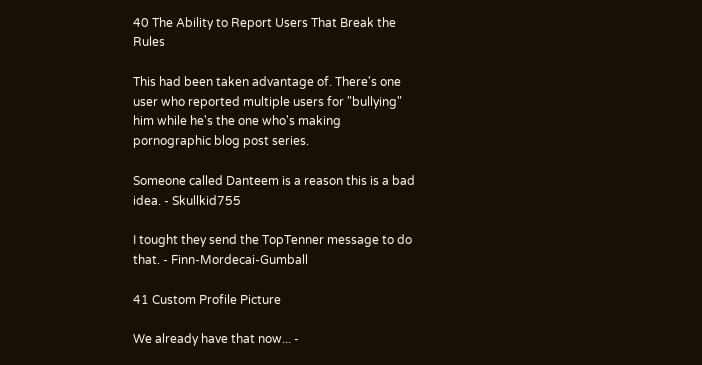40 The Ability to Report Users That Break the Rules

This had been taken advantage of. There's one user who reported multiple users for "bullying" him while he's the one who's making pornographic blog post series.

Someone called Danteem is a reason this is a bad idea. - Skullkid755

I tought they send the TopTenner message to do that. - Finn-Mordecai-Gumball

41 Custom Profile Picture

We already have that now... -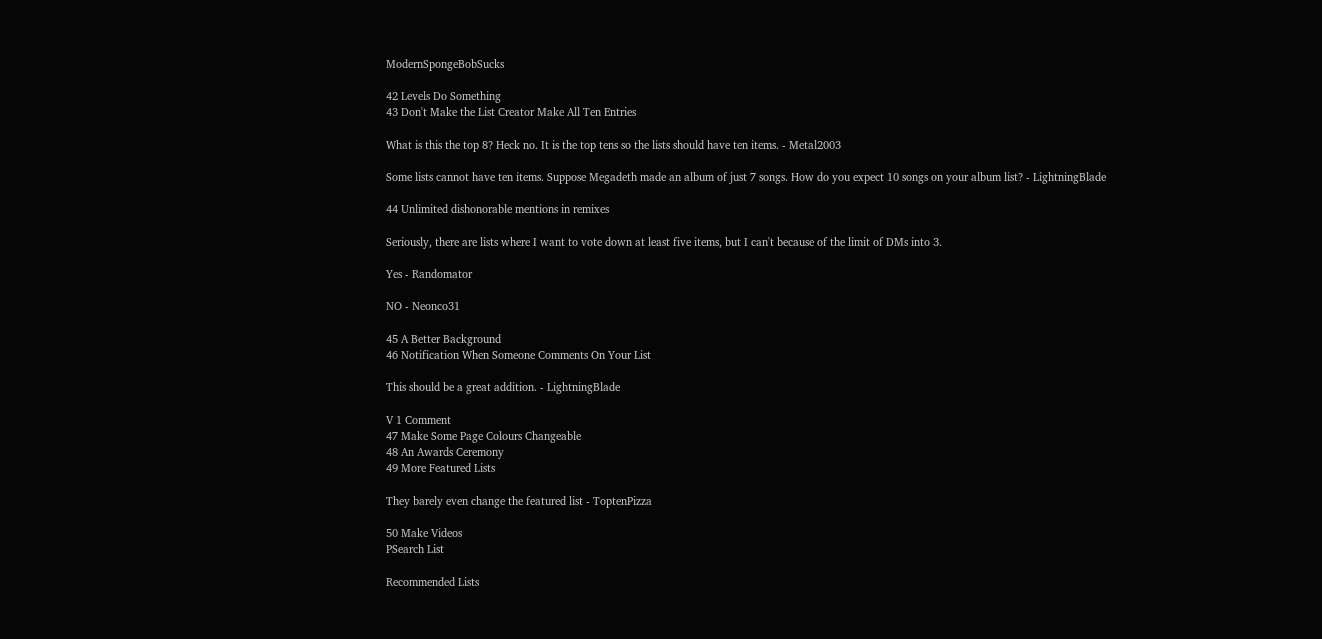ModernSpongeBobSucks

42 Levels Do Something
43 Don't Make the List Creator Make All Ten Entries

What is this the top 8? Heck no. It is the top tens so the lists should have ten items. - Metal2003

Some lists cannot have ten items. Suppose Megadeth made an album of just 7 songs. How do you expect 10 songs on your album list? - LightningBlade

44 Unlimited dishonorable mentions in remixes

Seriously, there are lists where I want to vote down at least five items, but I can't because of the limit of DMs into 3.

Yes - Randomator

NO - Neonco31

45 A Better Background
46 Notification When Someone Comments On Your List

This should be a great addition. - LightningBlade

V 1 Comment
47 Make Some Page Colours Changeable
48 An Awards Ceremony
49 More Featured Lists

They barely even change the featured list - ToptenPizza

50 Make Videos
PSearch List

Recommended Lists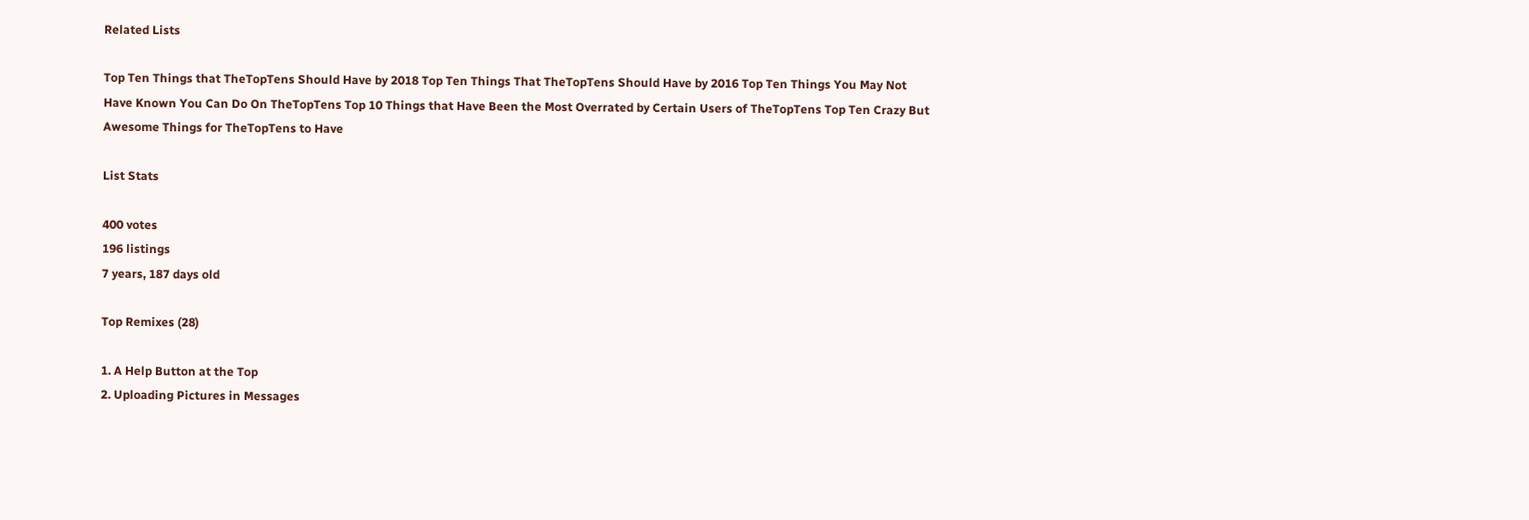Related Lists

Top Ten Things that TheTopTens Should Have by 2018 Top Ten Things That TheTopTens Should Have by 2016 Top Ten Things You May Not Have Known You Can Do On TheTopTens Top 10 Things that Have Been the Most Overrated by Certain Users of TheTopTens Top Ten Crazy But Awesome Things for TheTopTens to Have

List Stats

400 votes
196 listings
7 years, 187 days old

Top Remixes (28)

1. A Help Button at the Top
2. Uploading Pictures in Messages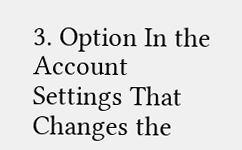3. Option In the Account Settings That Changes the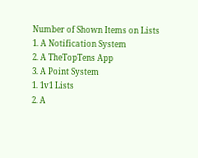Number of Shown Items on Lists
1. A Notification System
2. A TheTopTens App
3. A Point System
1. 1v1 Lists
2. A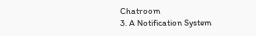Chatroom
3. A Notification System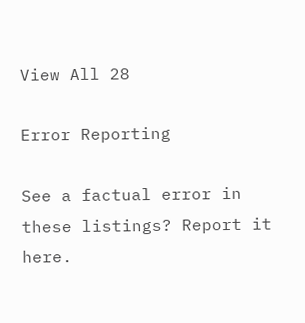View All 28

Error Reporting

See a factual error in these listings? Report it here.